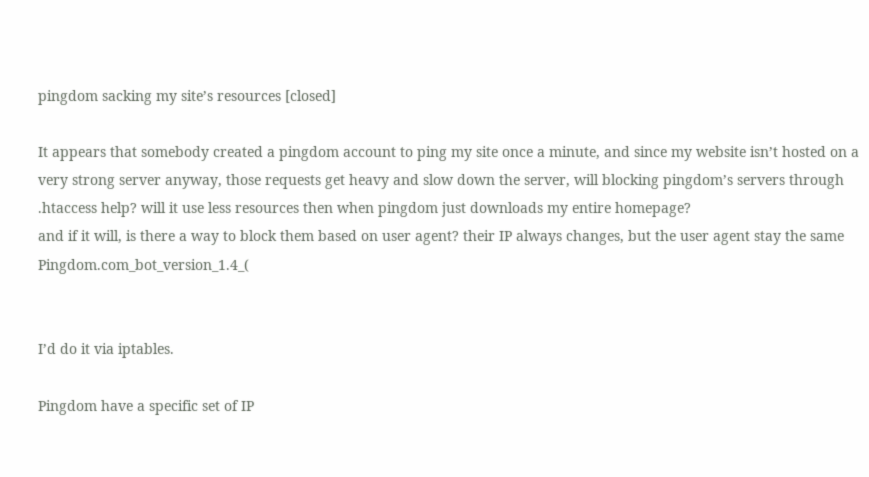pingdom sacking my site’s resources [closed]

It appears that somebody created a pingdom account to ping my site once a minute, and since my website isn’t hosted on a very strong server anyway, those requests get heavy and slow down the server, will blocking pingdom’s servers through .htaccess help? will it use less resources then when pingdom just downloads my entire homepage?
and if it will, is there a way to block them based on user agent? their IP always changes, but the user agent stay the same Pingdom.com_bot_version_1.4_(


I’d do it via iptables.

Pingdom have a specific set of IP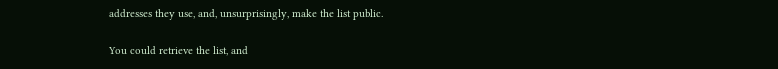addresses they use, and, unsurprisingly, make the list public.

You could retrieve the list, and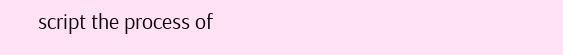script the process of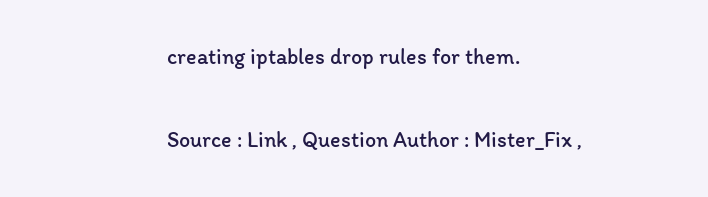creating iptables drop rules for them.

Source : Link , Question Author : Mister_Fix ,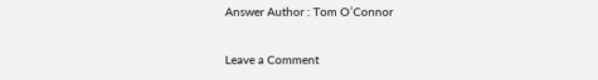Answer Author : Tom O’Connor

Leave a Comment